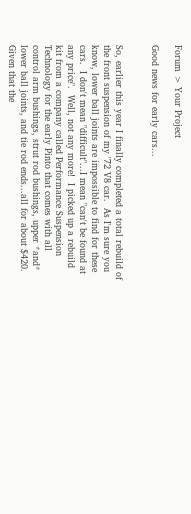Forum > Your Project

Good news for early cars...


So, earlier this year I finally completed a total rebuild of the front suspension of my '72 V8 car.  As I'm sure you know, lower ball joints are impossible to find for these cars.  I don't mean "difficult"...I mean "can't be found at any price".  Well, not any more!  I picked up a rebuild kit from a company called Performance Suspension Technology for the early Pinto that comes with all control arm bushings, strut rod bushings, upper *and* lower ball joints, and tie rod ends...all for about $420.  Given that the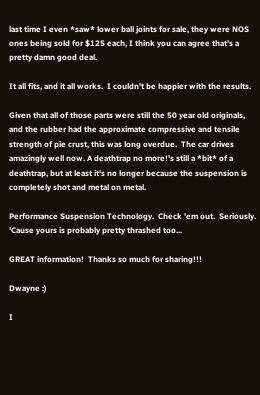last time I even *saw* lower ball joints for sale, they were NOS ones being sold for $125 each, I think you can agree that's a pretty damn good deal.

It all fits, and it all works.  I couldn't be happier with the results.

Given that all of those parts were still the 50 year old originals, and the rubber had the approximate compressive and tensile strength of pie crust, this was long overdue.  The car drives amazingly well now. A deathtrap no more!'s still a *bit* of a deathtrap, but at least it's no longer because the suspension is completely shot and metal on metal.

Performance Suspension Technology.  Check 'em out.  Seriously. 'Cause yours is probably pretty thrashed too...

GREAT information!  Thanks so much for sharing!!!

Dwayne :)

I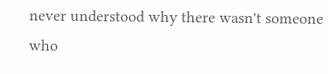never understood why there wasn't someone who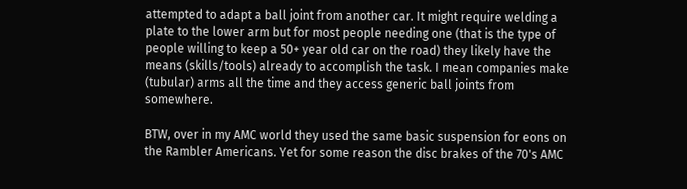attempted to adapt a ball joint from another car. It might require welding a plate to the lower arm but for most people needing one (that is the type of people willing to keep a 50+ year old car on the road) they likely have the means (skills/tools) already to accomplish the task. I mean companies make (tubular) arms all the time and they access generic ball joints from somewhere.

BTW, over in my AMC world they used the same basic suspension for eons on the Rambler Americans. Yet for some reason the disc brakes of the 70's AMC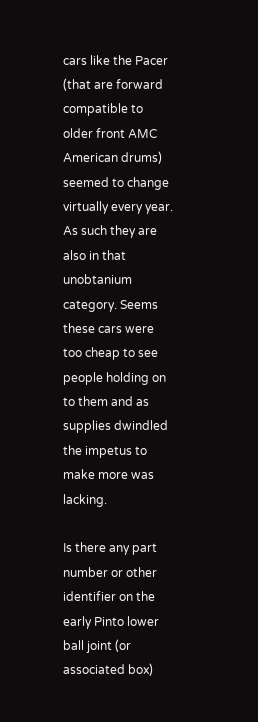cars like the Pacer (that are forward compatible to older front AMC American drums) seemed to change virtually every year. As such they are also in that unobtanium category. Seems these cars were too cheap to see people holding on to them and as supplies dwindled the impetus to make more was lacking.

Is there any part number or other identifier on the early Pinto lower ball joint (or associated box)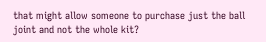that might allow someone to purchase just the ball joint and not the whole kit?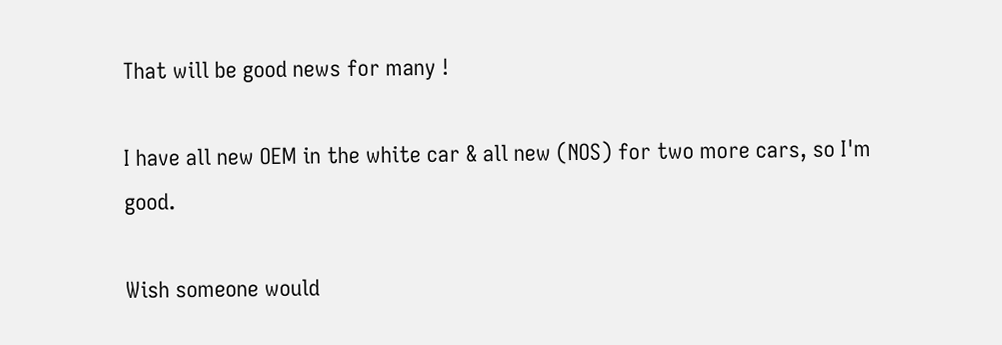That will be good news for many !

I have all new OEM in the white car & all new (NOS) for two more cars, so I'm good.

Wish someone would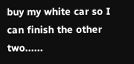buy my white car so I can finish the other two......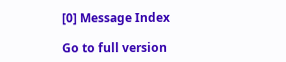[0] Message Index

Go to full version